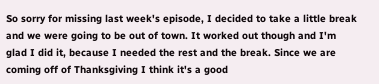So sorry for missing last week's episode, I decided to take a little break and we were going to be out of town. It worked out though and I'm glad I did it, because I needed the rest and the break. Since we are coming off of Thanksgiving I think it's a good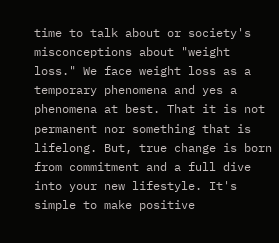time to talk about or society's misconceptions about "weight loss." We face weight loss as a temporary phenomena and yes a phenomena at best. That it is not permanent nor something that is lifelong. But, true change is born from commitment and a full dive into your new lifestyle. It's simple to make positive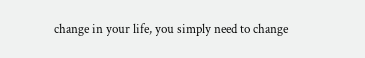change in your life, you simply need to change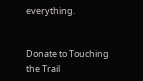everything.


Donate to Touching the Trail